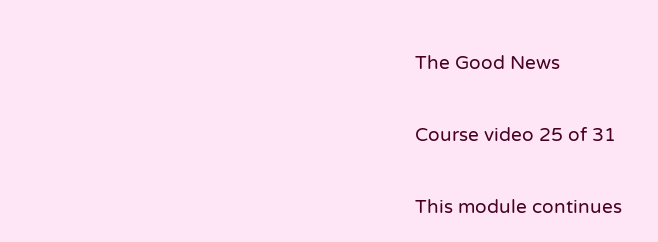The Good News

Course video 25 of 31

This module continues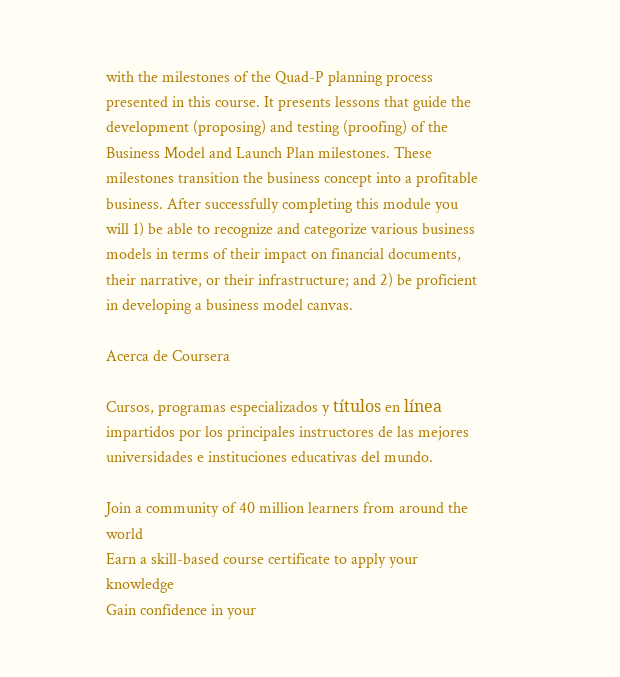with the milestones of the Quad-P planning process presented in this course. It presents lessons that guide the development (proposing) and testing (proofing) of the Business Model and Launch Plan milestones. These milestones transition the business concept into a profitable business. After successfully completing this module you will 1) be able to recognize and categorize various business models in terms of their impact on financial documents, their narrative, or their infrastructure; and 2) be proficient in developing a business model canvas.

Acerca de Coursera

Cursos, programas especializados y títulos en línea impartidos por los principales instructores de las mejores universidades e instituciones educativas del mundo.

Join a community of 40 million learners from around the world
Earn a skill-based course certificate to apply your knowledge
Gain confidence in your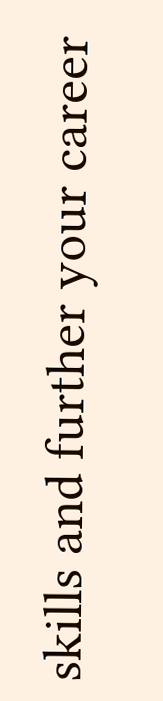skills and further your career